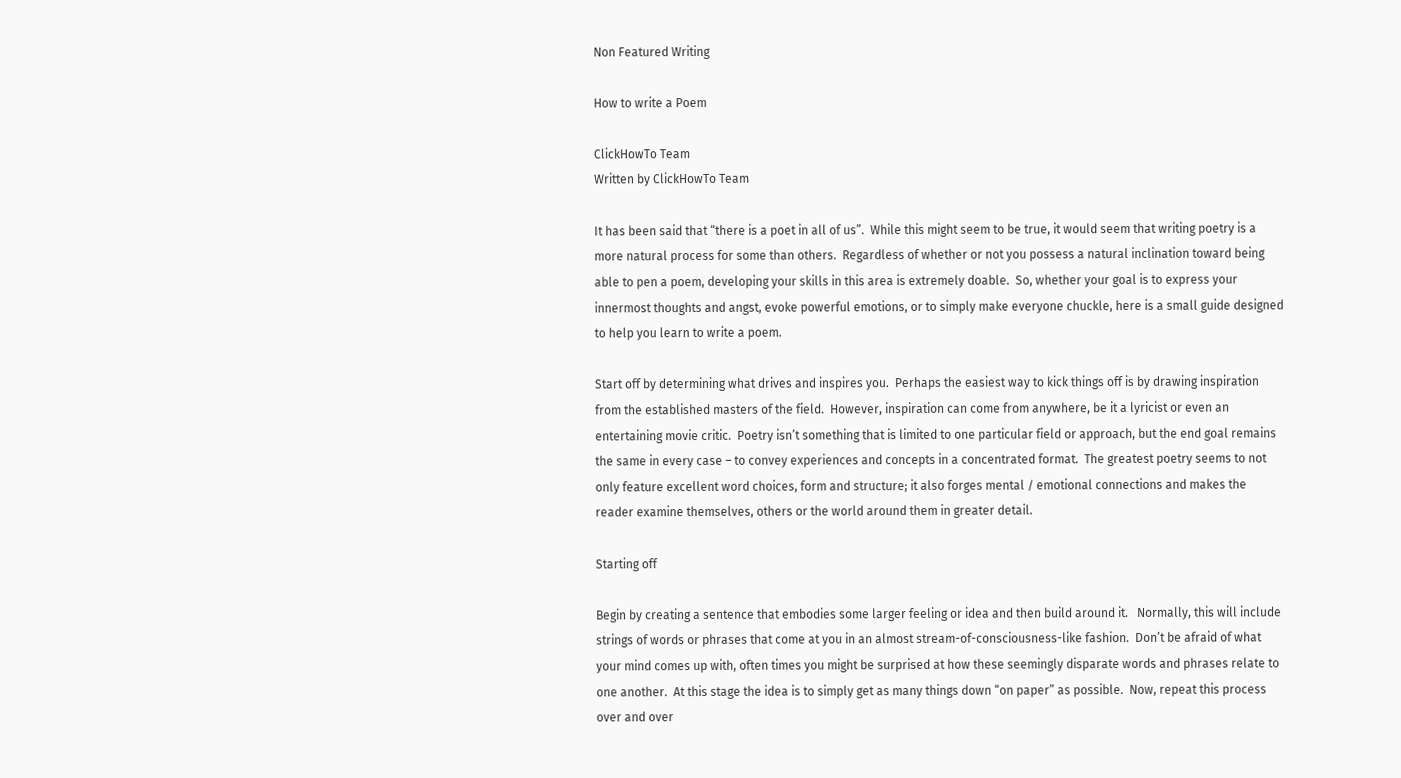Non Featured Writing

How to write a Poem

ClickHowTo Team
Written by ClickHowTo Team

It has been said that “there is a poet in all of us”.  While this might seem to be true, it would seem that writing poetry is a more natural process for some than others.  Regardless of whether or not you possess a natural inclination toward being able to pen a poem, developing your skills in this area is extremely doable.  So, whether your goal is to express your innermost thoughts and angst, evoke powerful emotions, or to simply make everyone chuckle, here is a small guide designed to help you learn to write a poem.

Start off by determining what drives and inspires you.  Perhaps the easiest way to kick things off is by drawing inspiration from the established masters of the field.  However, inspiration can come from anywhere, be it a lyricist or even an entertaining movie critic.  Poetry isn’t something that is limited to one particular field or approach, but the end goal remains the same in every case – to convey experiences and concepts in a concentrated format.  The greatest poetry seems to not only feature excellent word choices, form and structure; it also forges mental / emotional connections and makes the reader examine themselves, others or the world around them in greater detail.

Starting off

Begin by creating a sentence that embodies some larger feeling or idea and then build around it.   Normally, this will include strings of words or phrases that come at you in an almost stream-of-consciousness-like fashion.  Don’t be afraid of what your mind comes up with, often times you might be surprised at how these seemingly disparate words and phrases relate to one another.  At this stage the idea is to simply get as many things down “on paper” as possible.  Now, repeat this process over and over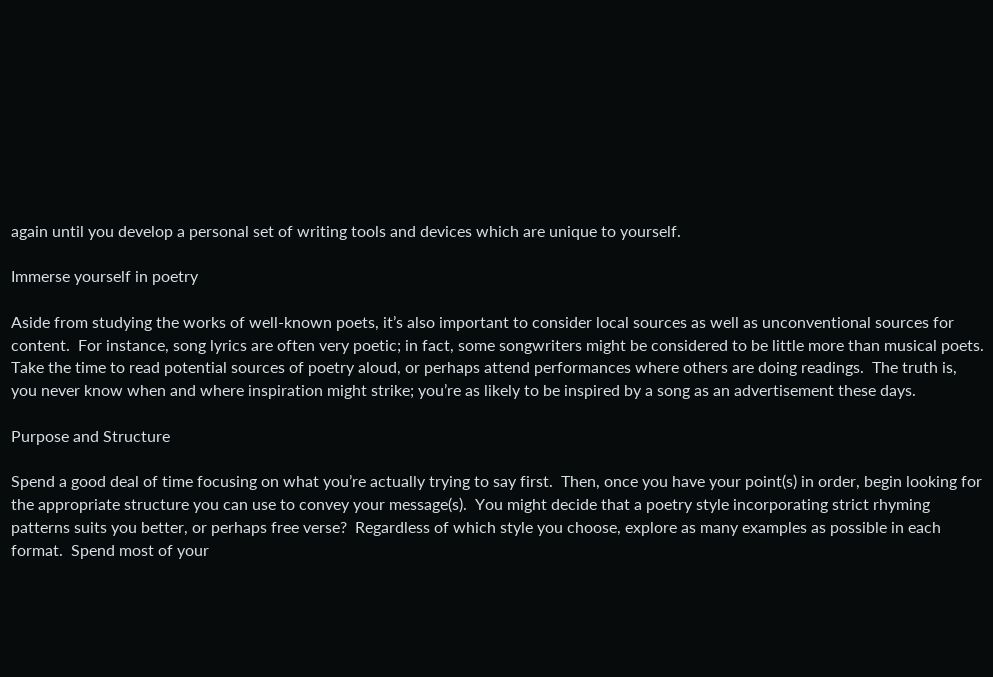again until you develop a personal set of writing tools and devices which are unique to yourself.

Immerse yourself in poetry

Aside from studying the works of well-known poets, it’s also important to consider local sources as well as unconventional sources for content.  For instance, song lyrics are often very poetic; in fact, some songwriters might be considered to be little more than musical poets.  Take the time to read potential sources of poetry aloud, or perhaps attend performances where others are doing readings.  The truth is, you never know when and where inspiration might strike; you’re as likely to be inspired by a song as an advertisement these days.

Purpose and Structure

Spend a good deal of time focusing on what you’re actually trying to say first.  Then, once you have your point(s) in order, begin looking for the appropriate structure you can use to convey your message(s).  You might decide that a poetry style incorporating strict rhyming patterns suits you better, or perhaps free verse?  Regardless of which style you choose, explore as many examples as possible in each format.  Spend most of your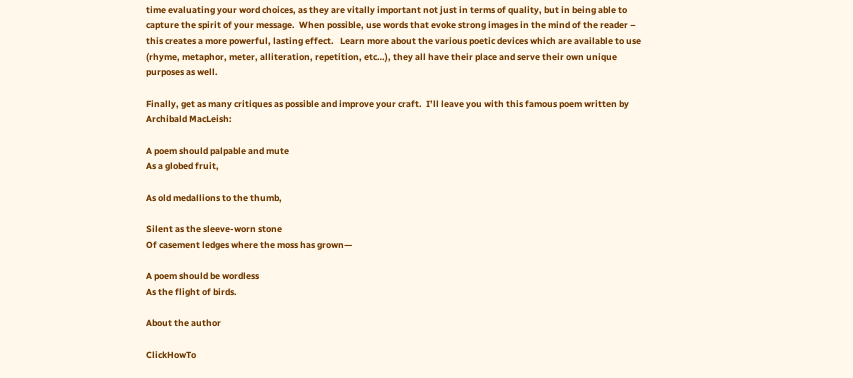time evaluating your word choices, as they are vitally important not just in terms of quality, but in being able to capture the spirit of your message.  When possible, use words that evoke strong images in the mind of the reader – this creates a more powerful, lasting effect.   Learn more about the various poetic devices which are available to use (rhyme, metaphor, meter, alliteration, repetition, etc…), they all have their place and serve their own unique purposes as well.

Finally, get as many critiques as possible and improve your craft.  I’ll leave you with this famous poem written by Archibald MacLeish:

A poem should palpable and mute
As a globed fruit,

As old medallions to the thumb,

Silent as the sleeve-worn stone
Of casement ledges where the moss has grown—

A poem should be wordless
As the flight of birds.

About the author

ClickHowTo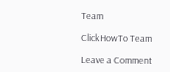Team

ClickHowTo Team

Leave a Comment